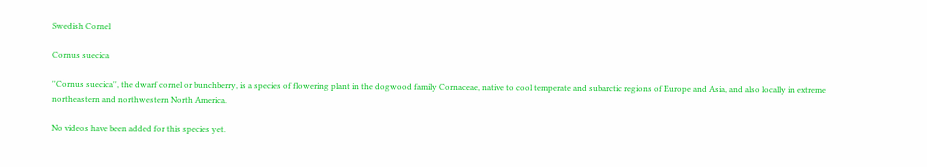Swedish Cornel

Cornus suecica

''Cornus suecica'', the dwarf cornel or bunchberry, is a species of flowering plant in the dogwood family Cornaceae, native to cool temperate and subarctic regions of Europe and Asia, and also locally in extreme northeastern and northwestern North America.

No videos have been added for this species yet.